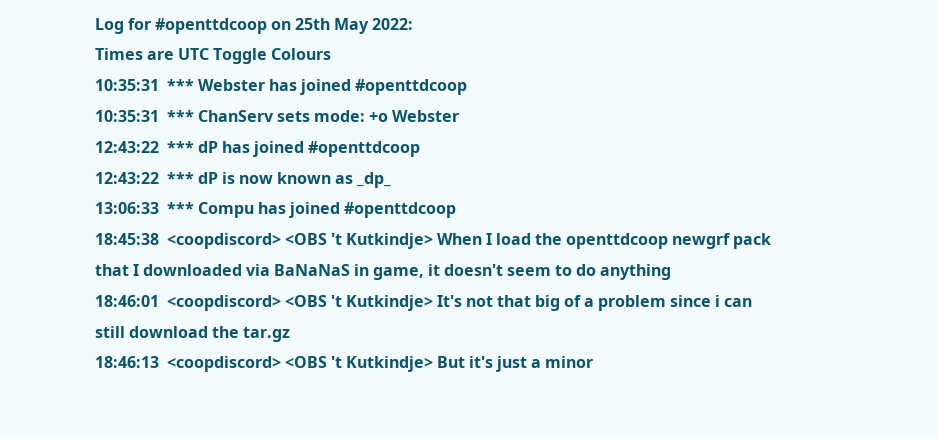Log for #openttdcoop on 25th May 2022:
Times are UTC Toggle Colours
10:35:31  *** Webster has joined #openttdcoop
10:35:31  *** ChanServ sets mode: +o Webster
12:43:22  *** dP has joined #openttdcoop
12:43:22  *** dP is now known as _dp_
13:06:33  *** Compu has joined #openttdcoop
18:45:38  <coopdiscord> <OBS 't Kutkindje> When I load the openttdcoop newgrf pack that I downloaded via BaNaNaS in game, it doesn't seem to do anything
18:46:01  <coopdiscord> <OBS 't Kutkindje> It's not that big of a problem since i can still download the tar.gz
18:46:13  <coopdiscord> <OBS 't Kutkindje> But it's just a minor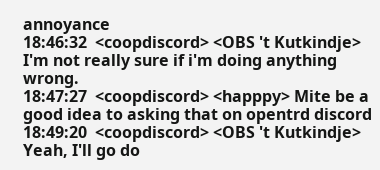annoyance
18:46:32  <coopdiscord> <OBS 't Kutkindje> I'm not really sure if i'm doing anything wrong.
18:47:27  <coopdiscord> <happpy> Mite be a good idea to asking that on opentrd discord
18:49:20  <coopdiscord> <OBS 't Kutkindje> Yeah, I'll go do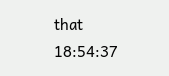that
18:54:37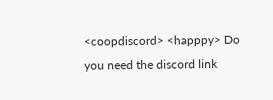<coopdiscord> <happpy> Do you need the discord link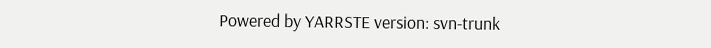Powered by YARRSTE version: svn-trunk